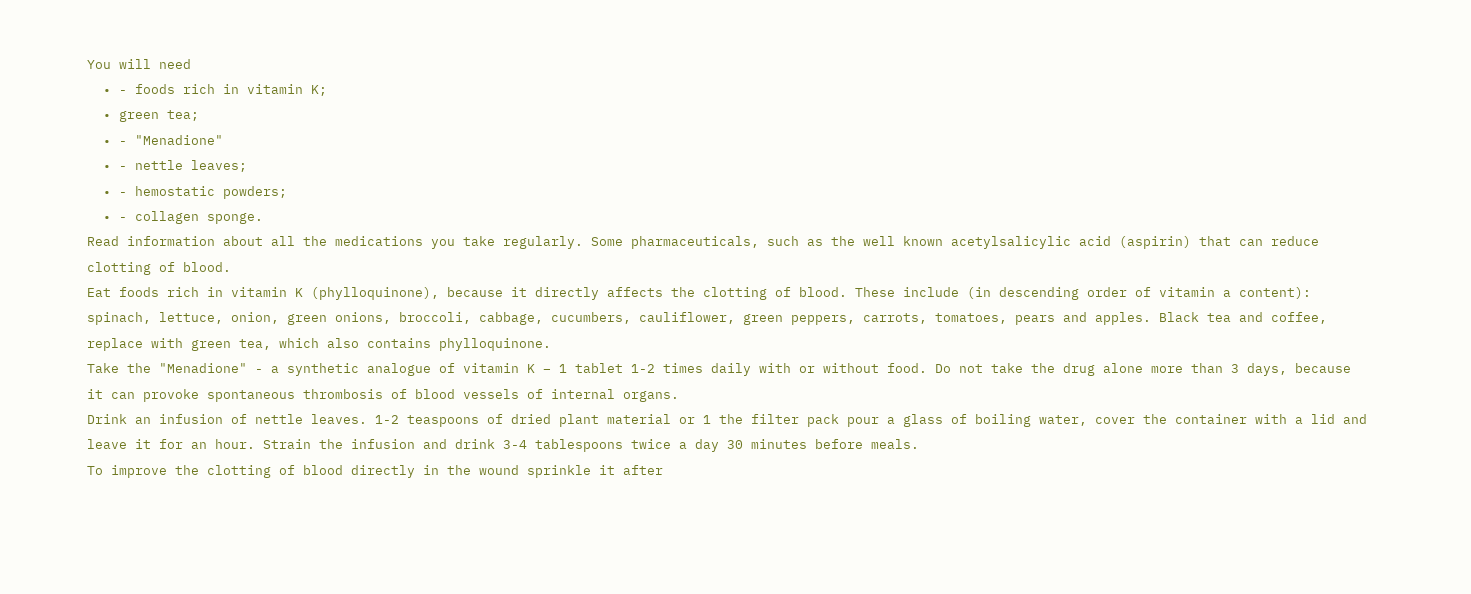You will need
  • - foods rich in vitamin K;
  • green tea;
  • - "Menadione"
  • - nettle leaves;
  • - hemostatic powders;
  • - collagen sponge.
Read information about all the medications you take regularly. Some pharmaceuticals, such as the well known acetylsalicylic acid (aspirin) that can reduce clotting of blood.
Eat foods rich in vitamin K (phylloquinone), because it directly affects the clotting of blood. These include (in descending order of vitamin a content): spinach, lettuce, onion, green onions, broccoli, cabbage, cucumbers, cauliflower, green peppers, carrots, tomatoes, pears and apples. Black tea and coffee, replace with green tea, which also contains phylloquinone.
Take the "Menadione" - a synthetic analogue of vitamin K – 1 tablet 1-2 times daily with or without food. Do not take the drug alone more than 3 days, because it can provoke spontaneous thrombosis of blood vessels of internal organs.
Drink an infusion of nettle leaves. 1-2 teaspoons of dried plant material or 1 the filter pack pour a glass of boiling water, cover the container with a lid and leave it for an hour. Strain the infusion and drink 3-4 tablespoons twice a day 30 minutes before meals.
To improve the clotting of blood directly in the wound sprinkle it after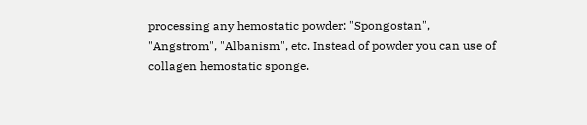processing any hemostatic powder: "Spongostan", "Angstrom", "Albanism", etc. Instead of powder you can use of collagen hemostatic sponge.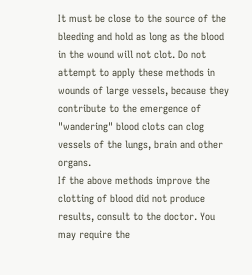It must be close to the source of the bleeding and hold as long as the blood in the wound will not clot. Do not attempt to apply these methods in wounds of large vessels, because they contribute to the emergence of "wandering" blood clots can clog vessels of the lungs, brain and other organs.
If the above methods improve the clotting of blood did not produce results, consult to the doctor. You may require the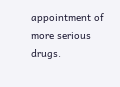appointment of more serious drugs.